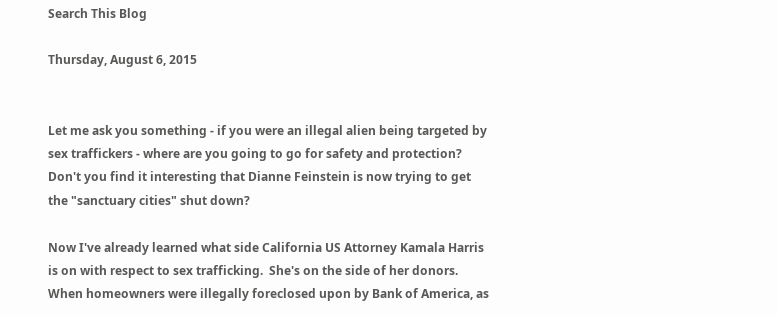Search This Blog

Thursday, August 6, 2015


Let me ask you something - if you were an illegal alien being targeted by sex traffickers - where are you going to go for safety and protection?  Don't you find it interesting that Dianne Feinstein is now trying to get the "sanctuary cities" shut down?

Now I've already learned what side California US Attorney Kamala Harris is on with respect to sex trafficking.  She's on the side of her donors.  When homeowners were illegally foreclosed upon by Bank of America, as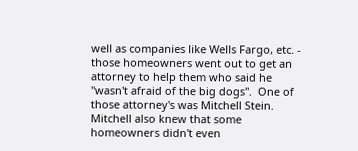well as companies like Wells Fargo, etc. - those homeowners went out to get an attorney to help them who said he "wasn't afraid of the big dogs".  One of those attorney's was Mitchell Stein.  Mitchell also knew that some homeowners didn't even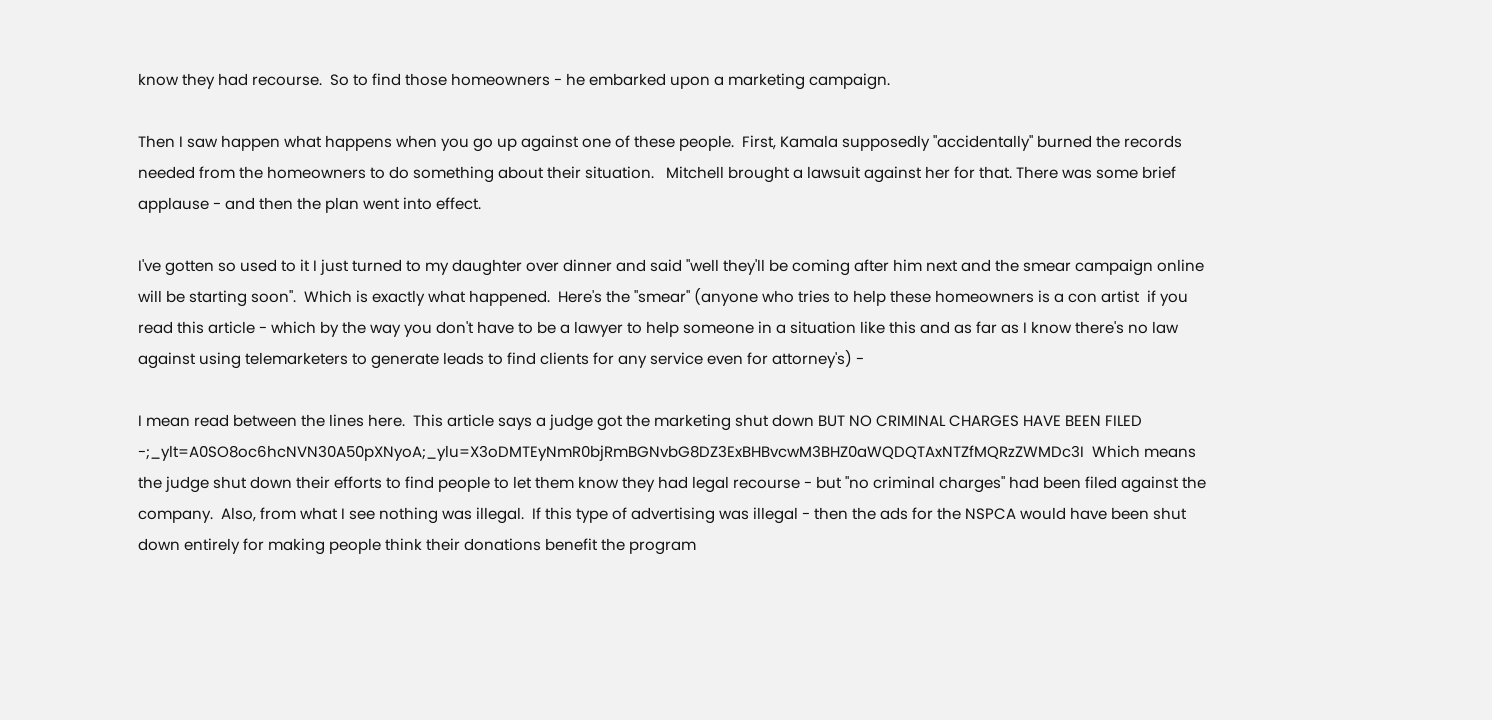know they had recourse.  So to find those homeowners - he embarked upon a marketing campaign.

Then I saw happen what happens when you go up against one of these people.  First, Kamala supposedly "accidentally" burned the records needed from the homeowners to do something about their situation.   Mitchell brought a lawsuit against her for that. There was some brief applause - and then the plan went into effect.

I've gotten so used to it I just turned to my daughter over dinner and said "well they'll be coming after him next and the smear campaign online will be starting soon".  Which is exactly what happened.  Here's the "smear" (anyone who tries to help these homeowners is a con artist  if you read this article - which by the way you don't have to be a lawyer to help someone in a situation like this and as far as I know there's no law against using telemarketers to generate leads to find clients for any service even for attorney's) -

I mean read between the lines here.  This article says a judge got the marketing shut down BUT NO CRIMINAL CHARGES HAVE BEEN FILED -;_ylt=A0SO8oc6hcNVN30A50pXNyoA;_ylu=X3oDMTEyNmR0bjRmBGNvbG8DZ3ExBHBvcwM3BHZ0aWQDQTAxNTZfMQRzZWMDc3I  Which means the judge shut down their efforts to find people to let them know they had legal recourse - but "no criminal charges" had been filed against the company.  Also, from what I see nothing was illegal.  If this type of advertising was illegal - then the ads for the NSPCA would have been shut down entirely for making people think their donations benefit the program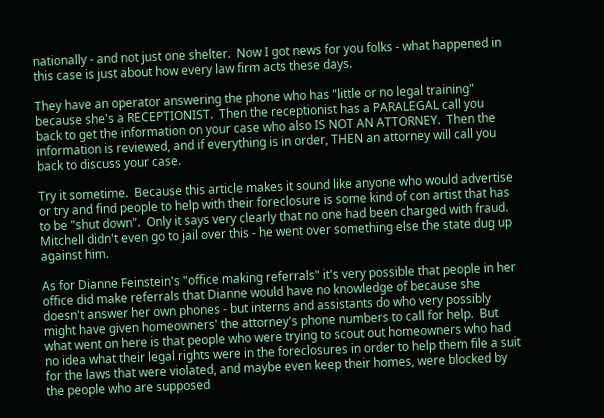nationally - and not just one shelter.  Now I got news for you folks - what happened in this case is just about how every law firm acts these days.

They have an operator answering the phone who has "little or no legal training" because she's a RECEPTIONIST.  Then the receptionist has a PARALEGAL call you back to get the information on your case who also IS NOT AN ATTORNEY.  Then the information is reviewed, and if everything is in order, THEN an attorney will call you back to discuss your case.

Try it sometime.  Because this article makes it sound like anyone who would advertise or try and find people to help with their foreclosure is some kind of con artist that has to be "shut down".  Only it says very clearly that no one had been charged with fraud.  Mitchell didn't even go to jail over this - he went over something else the state dug up against him.

As for Dianne Feinstein's "office making referrals" it's very possible that people in her office did make referrals that Dianne would have no knowledge of because she doesn't answer her own phones - but interns and assistants do who very possibly might have given homeowners' the attorney's phone numbers to call for help.  But what went on here is that people who were trying to scout out homeowners who had no idea what their legal rights were in the foreclosures in order to help them file a suit for the laws that were violated, and maybe even keep their homes, were blocked by the people who are supposed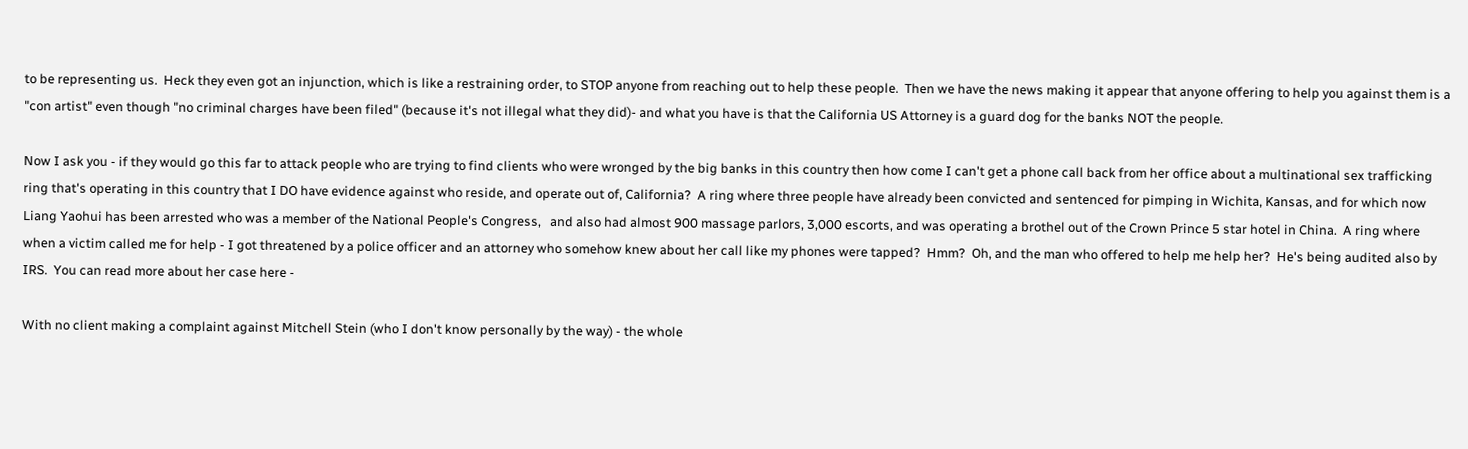to be representing us.  Heck they even got an injunction, which is like a restraining order, to STOP anyone from reaching out to help these people.  Then we have the news making it appear that anyone offering to help you against them is a "con artist" even though "no criminal charges have been filed" (because it's not illegal what they did)- and what you have is that the California US Attorney is a guard dog for the banks NOT the people.

Now I ask you - if they would go this far to attack people who are trying to find clients who were wronged by the big banks in this country then how come I can't get a phone call back from her office about a multinational sex trafficking ring that's operating in this country that I DO have evidence against who reside, and operate out of, California?  A ring where three people have already been convicted and sentenced for pimping in Wichita, Kansas, and for which now Liang Yaohui has been arrested who was a member of the National People's Congress,   and also had almost 900 massage parlors, 3,000 escorts, and was operating a brothel out of the Crown Prince 5 star hotel in China.  A ring where when a victim called me for help - I got threatened by a police officer and an attorney who somehow knew about her call like my phones were tapped?  Hmm?  Oh, and the man who offered to help me help her?  He's being audited also by IRS.  You can read more about her case here -

With no client making a complaint against Mitchell Stein (who I don't know personally by the way) - the whole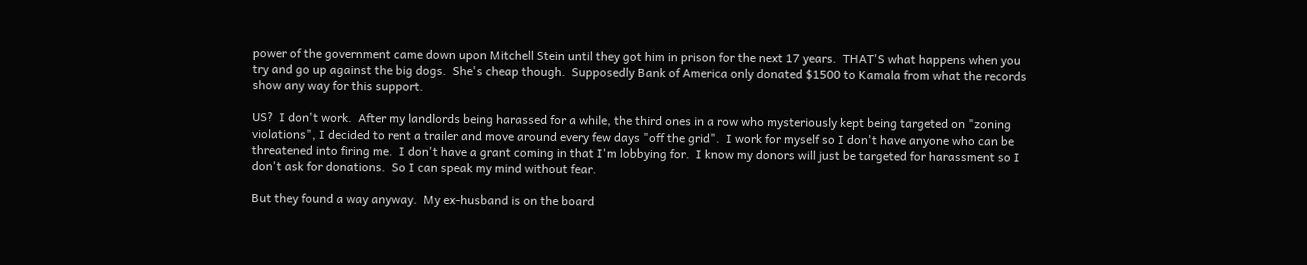power of the government came down upon Mitchell Stein until they got him in prison for the next 17 years.  THAT'S what happens when you try and go up against the big dogs.  She's cheap though.  Supposedly Bank of America only donated $1500 to Kamala from what the records show any way for this support.

US?  I don't work.  After my landlords being harassed for a while, the third ones in a row who mysteriously kept being targeted on "zoning violations", I decided to rent a trailer and move around every few days "off the grid".  I work for myself so I don't have anyone who can be threatened into firing me.  I don't have a grant coming in that I'm lobbying for.  I know my donors will just be targeted for harassment so I don't ask for donations.  So I can speak my mind without fear.

But they found a way anyway.  My ex-husband is on the board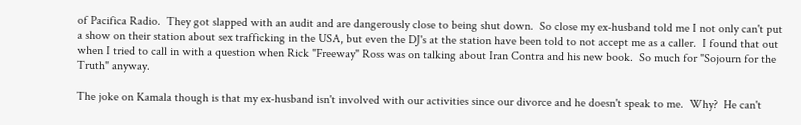of Pacifica Radio.  They got slapped with an audit and are dangerously close to being shut down.  So close my ex-husband told me I not only can't put a show on their station about sex trafficking in the USA, but even the DJ's at the station have been told to not accept me as a caller.  I found that out when I tried to call in with a question when Rick "Freeway" Ross was on talking about Iran Contra and his new book.  So much for "Sojourn for the Truth" anyway.

The joke on Kamala though is that my ex-husband isn't involved with our activities since our divorce and he doesn't speak to me.  Why?  He can't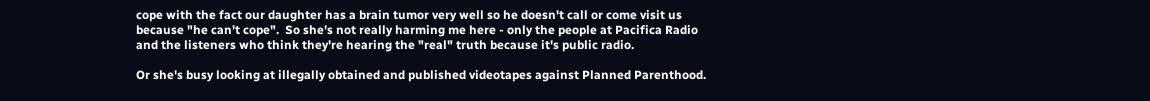cope with the fact our daughter has a brain tumor very well so he doesn't call or come visit us because "he can't cope".  So she's not really harming me here - only the people at Pacifica Radio and the listeners who think they're hearing the "real" truth because it's public radio.

Or she's busy looking at illegally obtained and published videotapes against Planned Parenthood.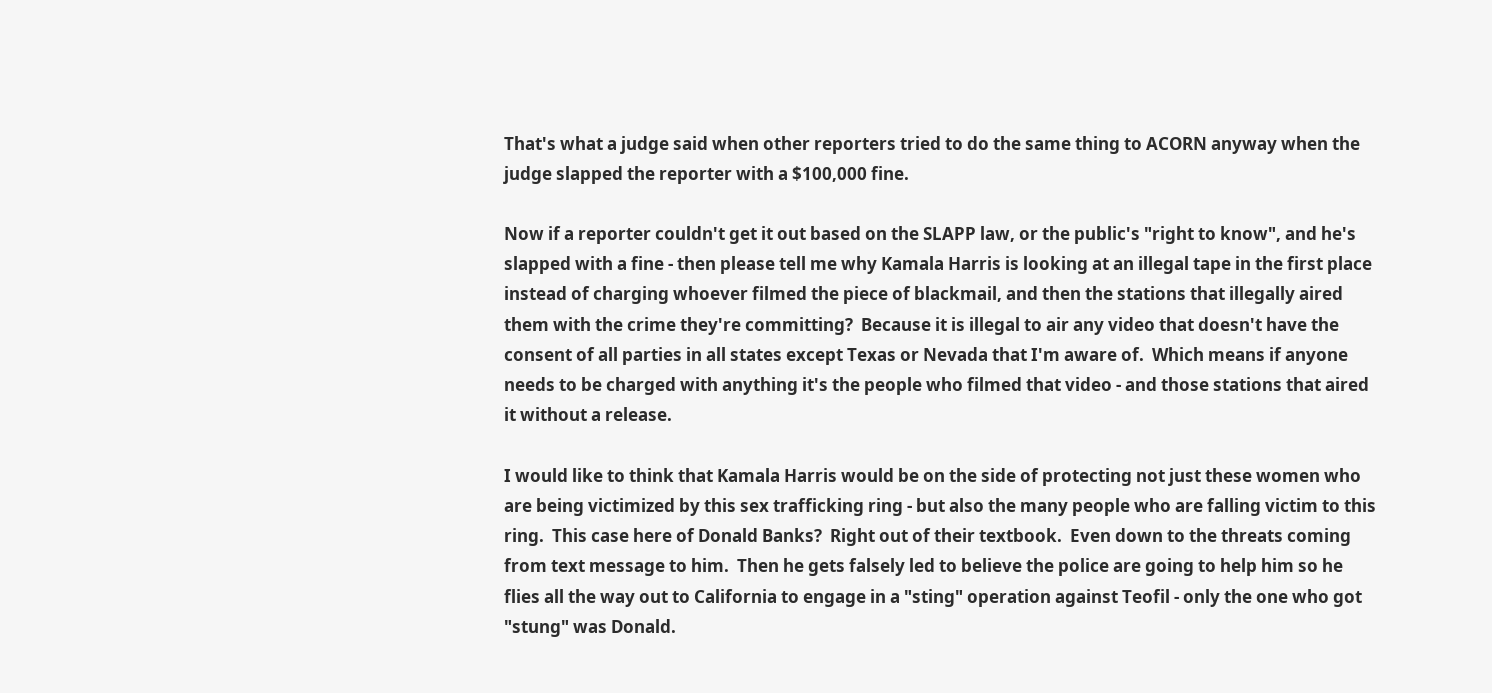That's what a judge said when other reporters tried to do the same thing to ACORN anyway when the judge slapped the reporter with a $100,000 fine.

Now if a reporter couldn't get it out based on the SLAPP law, or the public's "right to know", and he's slapped with a fine - then please tell me why Kamala Harris is looking at an illegal tape in the first place instead of charging whoever filmed the piece of blackmail, and then the stations that illegally aired them with the crime they're committing?  Because it is illegal to air any video that doesn't have the consent of all parties in all states except Texas or Nevada that I'm aware of.  Which means if anyone needs to be charged with anything it's the people who filmed that video - and those stations that aired it without a release.

I would like to think that Kamala Harris would be on the side of protecting not just these women who are being victimized by this sex trafficking ring - but also the many people who are falling victim to this ring.  This case here of Donald Banks?  Right out of their textbook.  Even down to the threats coming from text message to him.  Then he gets falsely led to believe the police are going to help him so he flies all the way out to California to engage in a "sting" operation against Teofil - only the one who got "stung" was Donald.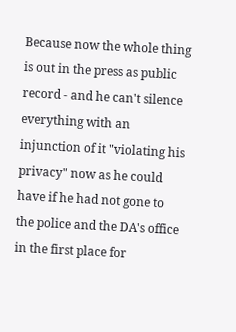Because now the whole thing is out in the press as public record - and he can't silence everything with an injunction of it "violating his privacy" now as he could have if he had not gone to the police and the DA's office  in the first place for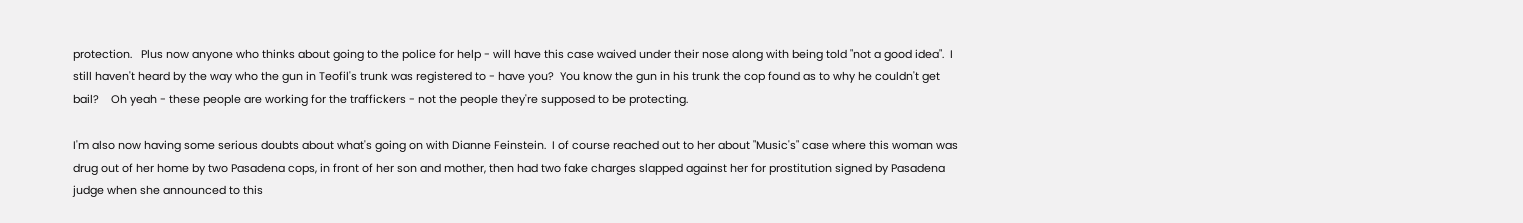protection.   Plus now anyone who thinks about going to the police for help - will have this case waived under their nose along with being told "not a good idea".  I still haven't heard by the way who the gun in Teofil's trunk was registered to - have you?  You know the gun in his trunk the cop found as to why he couldn't get bail?    Oh yeah - these people are working for the traffickers - not the people they're supposed to be protecting.

I'm also now having some serious doubts about what's going on with Dianne Feinstein.  I of course reached out to her about "Music's" case where this woman was drug out of her home by two Pasadena cops, in front of her son and mother, then had two fake charges slapped against her for prostitution signed by Pasadena judge when she announced to this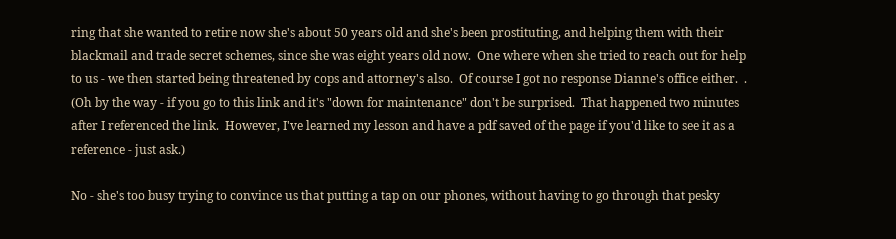ring that she wanted to retire now she's about 50 years old and she's been prostituting, and helping them with their blackmail and trade secret schemes, since she was eight years old now.  One where when she tried to reach out for help to us - we then started being threatened by cops and attorney's also.  Of course I got no response Dianne's office either.  .  (Oh by the way - if you go to this link and it's "down for maintenance" don't be surprised.  That happened two minutes after I referenced the link.  However, I've learned my lesson and have a pdf saved of the page if you'd like to see it as a reference - just ask.)

No - she's too busy trying to convince us that putting a tap on our phones, without having to go through that pesky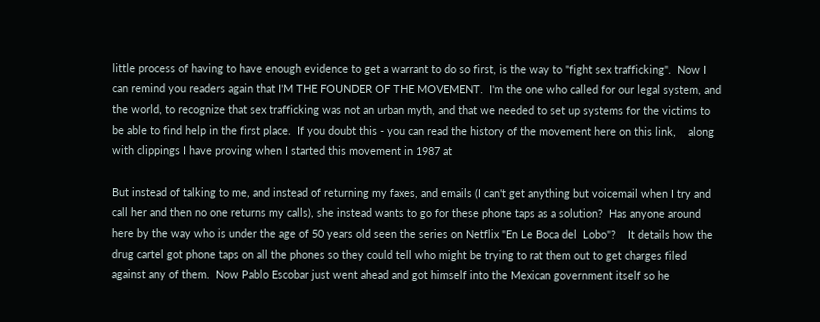little process of having to have enough evidence to get a warrant to do so first, is the way to "fight sex trafficking".  Now I can remind you readers again that I'M THE FOUNDER OF THE MOVEMENT.  I'm the one who called for our legal system, and the world, to recognize that sex trafficking was not an urban myth, and that we needed to set up systems for the victims to be able to find help in the first place.  If you doubt this - you can read the history of the movement here on this link,    along with clippings I have proving when I started this movement in 1987 at

But instead of talking to me, and instead of returning my faxes, and emails (I can't get anything but voicemail when I try and call her and then no one returns my calls), she instead wants to go for these phone taps as a solution?  Has anyone around here by the way who is under the age of 50 years old seen the series on Netflix "En Le Boca del  Lobo"?    It details how the drug cartel got phone taps on all the phones so they could tell who might be trying to rat them out to get charges filed against any of them.  Now Pablo Escobar just went ahead and got himself into the Mexican government itself so he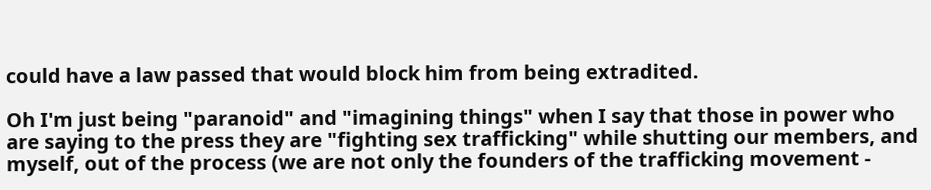could have a law passed that would block him from being extradited.

Oh I'm just being "paranoid" and "imagining things" when I say that those in power who are saying to the press they are "fighting sex trafficking" while shutting our members, and myself, out of the process (we are not only the founders of the trafficking movement -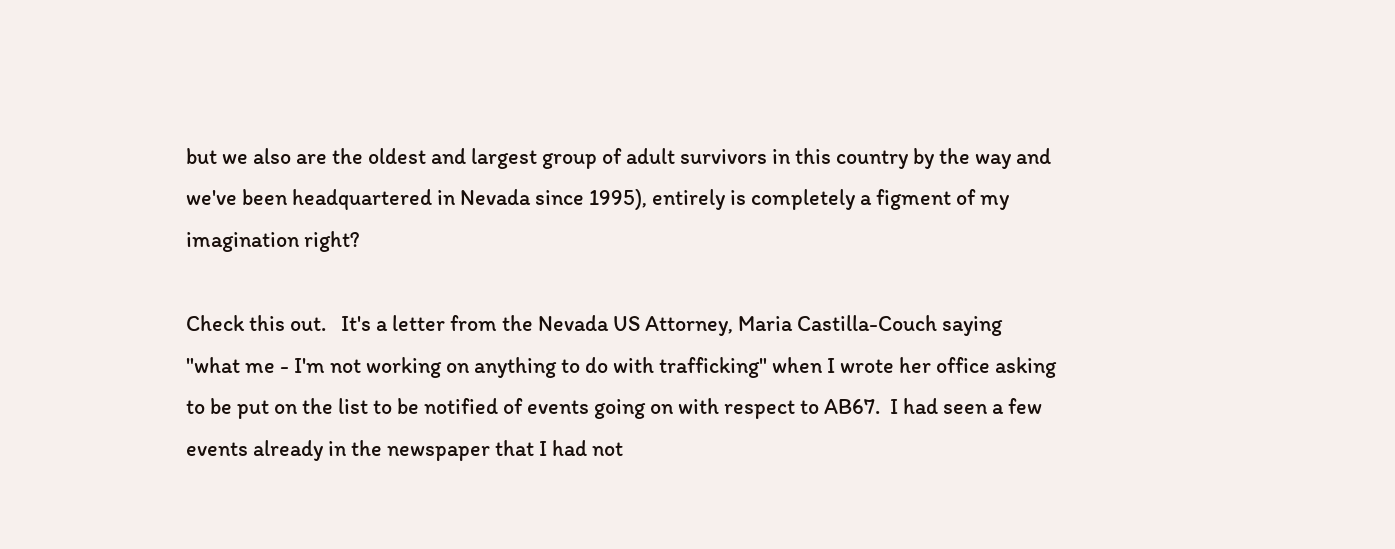but we also are the oldest and largest group of adult survivors in this country by the way and we've been headquartered in Nevada since 1995), entirely is completely a figment of my imagination right?

Check this out.   It's a letter from the Nevada US Attorney, Maria Castilla-Couch saying "what me - I'm not working on anything to do with trafficking" when I wrote her office asking to be put on the list to be notified of events going on with respect to AB67.  I had seen a few events already in the newspaper that I had not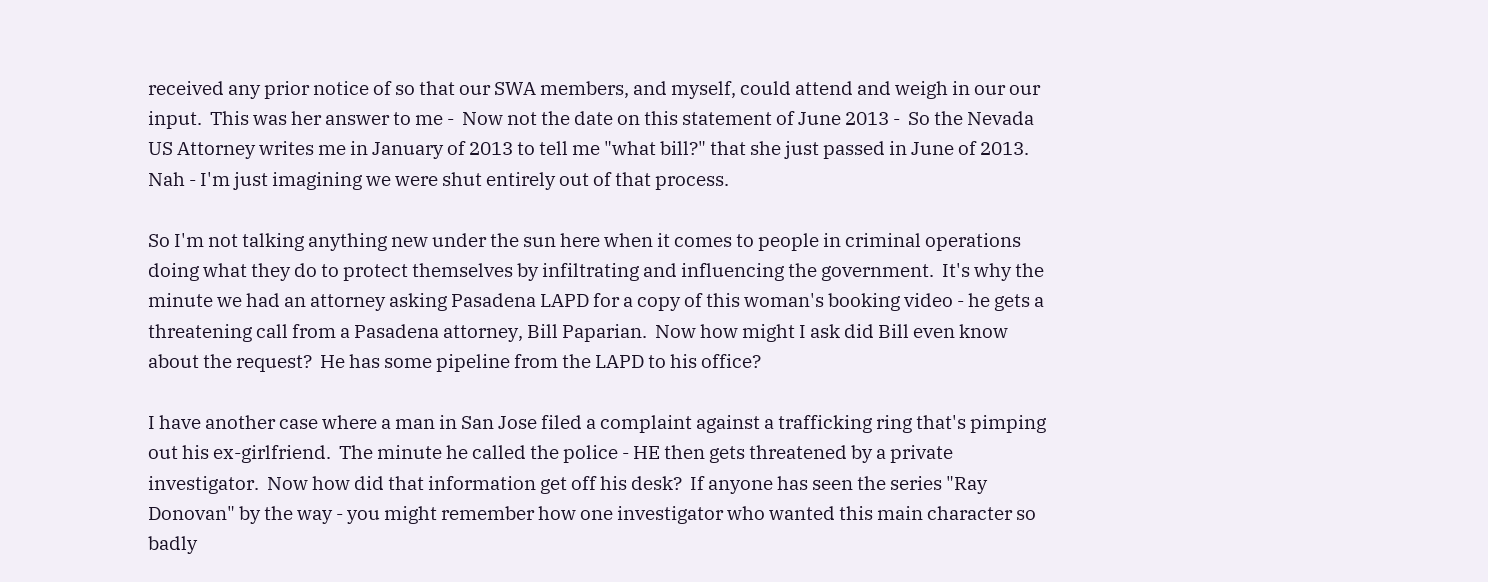received any prior notice of so that our SWA members, and myself, could attend and weigh in our our input.  This was her answer to me -  Now not the date on this statement of June 2013 -  So the Nevada US Attorney writes me in January of 2013 to tell me "what bill?" that she just passed in June of 2013.  Nah - I'm just imagining we were shut entirely out of that process.

So I'm not talking anything new under the sun here when it comes to people in criminal operations doing what they do to protect themselves by infiltrating and influencing the government.  It's why the minute we had an attorney asking Pasadena LAPD for a copy of this woman's booking video - he gets a threatening call from a Pasadena attorney, Bill Paparian.  Now how might I ask did Bill even know about the request?  He has some pipeline from the LAPD to his office?

I have another case where a man in San Jose filed a complaint against a trafficking ring that's pimping out his ex-girlfriend.  The minute he called the police - HE then gets threatened by a private investigator.  Now how did that information get off his desk?  If anyone has seen the series "Ray Donovan" by the way - you might remember how one investigator who wanted this main character so badly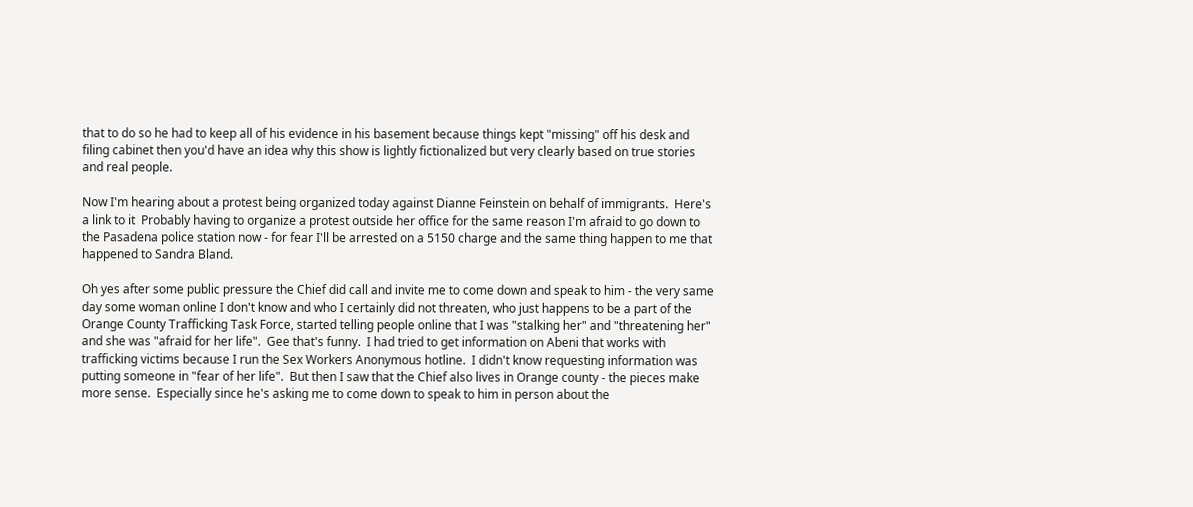that to do so he had to keep all of his evidence in his basement because things kept "missing" off his desk and filing cabinet then you'd have an idea why this show is lightly fictionalized but very clearly based on true stories and real people.

Now I'm hearing about a protest being organized today against Dianne Feinstein on behalf of immigrants.  Here's a link to it  Probably having to organize a protest outside her office for the same reason I'm afraid to go down to the Pasadena police station now - for fear I'll be arrested on a 5150 charge and the same thing happen to me that happened to Sandra Bland.

Oh yes after some public pressure the Chief did call and invite me to come down and speak to him - the very same day some woman online I don't know and who I certainly did not threaten, who just happens to be a part of the Orange County Trafficking Task Force, started telling people online that I was "stalking her" and "threatening her" and she was "afraid for her life".  Gee that's funny.  I had tried to get information on Abeni that works with trafficking victims because I run the Sex Workers Anonymous hotline.  I didn't know requesting information was putting someone in "fear of her life".  But then I saw that the Chief also lives in Orange county - the pieces make more sense.  Especially since he's asking me to come down to speak to him in person about the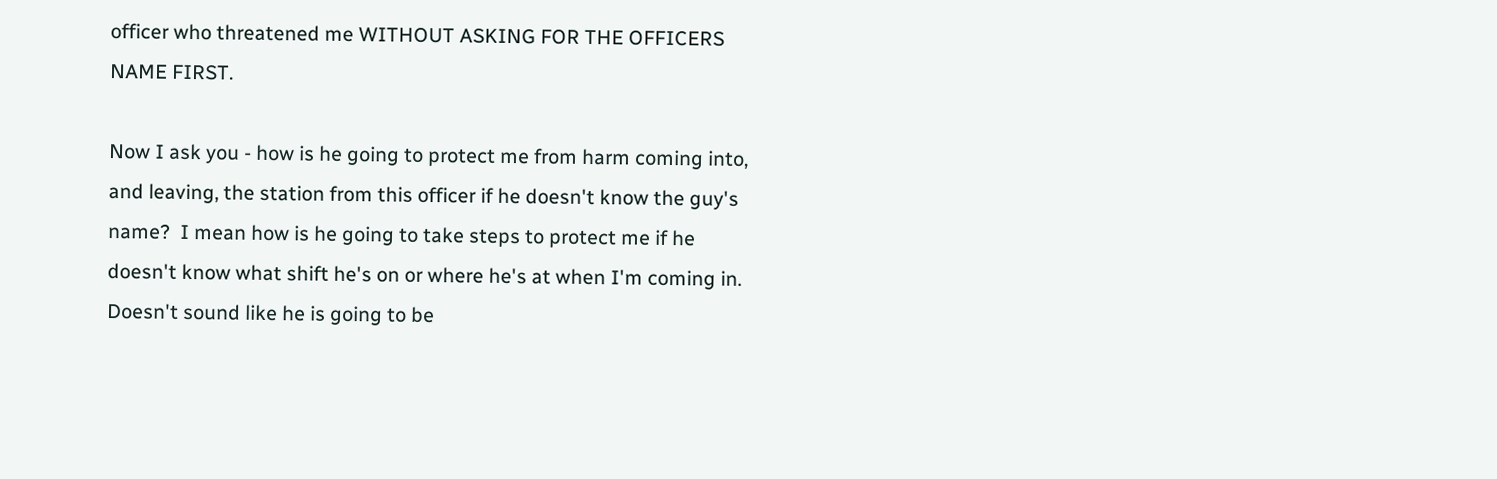officer who threatened me WITHOUT ASKING FOR THE OFFICERS NAME FIRST.

Now I ask you - how is he going to protect me from harm coming into, and leaving, the station from this officer if he doesn't know the guy's name?  I mean how is he going to take steps to protect me if he doesn't know what shift he's on or where he's at when I'm coming in.  Doesn't sound like he is going to be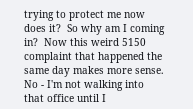trying to protect me now does it?  So why am I coming in?  Now this weird 5150 complaint that happened the same day makes more sense.  No - I'm not walking into that office until I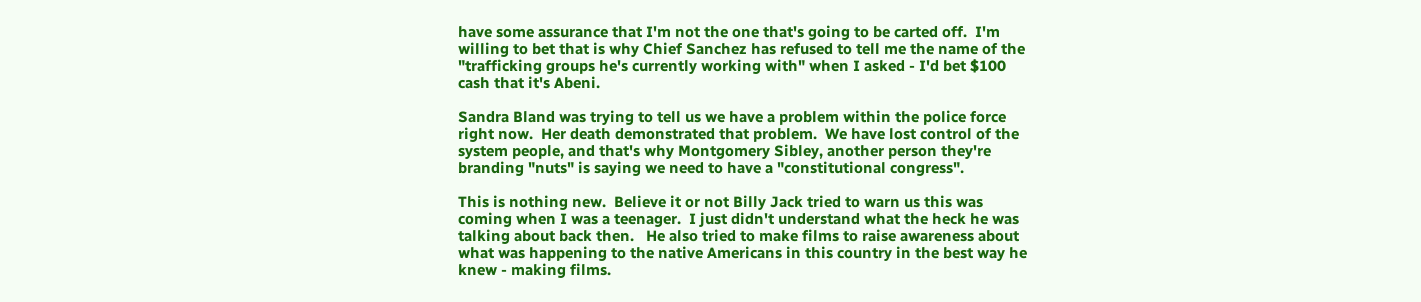have some assurance that I'm not the one that's going to be carted off.  I'm willing to bet that is why Chief Sanchez has refused to tell me the name of the "trafficking groups he's currently working with" when I asked - I'd bet $100 cash that it's Abeni.

Sandra Bland was trying to tell us we have a problem within the police force right now.  Her death demonstrated that problem.  We have lost control of the system people, and that's why Montgomery Sibley, another person they're branding "nuts" is saying we need to have a "constitutional congress".

This is nothing new.  Believe it or not Billy Jack tried to warn us this was coming when I was a teenager.  I just didn't understand what the heck he was talking about back then.   He also tried to make films to raise awareness about what was happening to the native Americans in this country in the best way he knew - making films.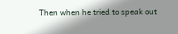Then when he tried to speak out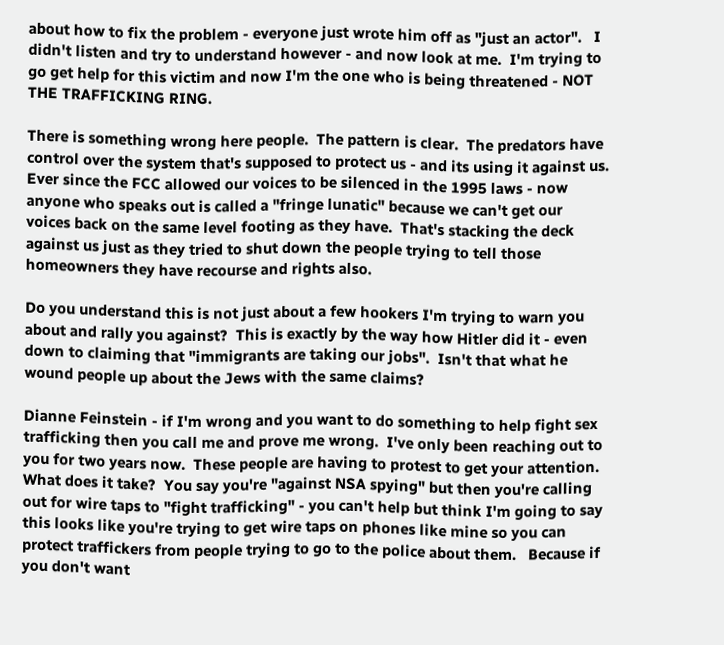about how to fix the problem - everyone just wrote him off as "just an actor".   I didn't listen and try to understand however - and now look at me.  I'm trying to go get help for this victim and now I'm the one who is being threatened - NOT THE TRAFFICKING RING.

There is something wrong here people.  The pattern is clear.  The predators have control over the system that's supposed to protect us - and its using it against us.  Ever since the FCC allowed our voices to be silenced in the 1995 laws - now anyone who speaks out is called a "fringe lunatic" because we can't get our voices back on the same level footing as they have.  That's stacking the deck against us just as they tried to shut down the people trying to tell those homeowners they have recourse and rights also.

Do you understand this is not just about a few hookers I'm trying to warn you about and rally you against?  This is exactly by the way how Hitler did it - even down to claiming that "immigrants are taking our jobs".  Isn't that what he wound people up about the Jews with the same claims?

Dianne Feinstein - if I'm wrong and you want to do something to help fight sex trafficking then you call me and prove me wrong.  I've only been reaching out to you for two years now.  These people are having to protest to get your attention.  What does it take?  You say you're "against NSA spying" but then you're calling out for wire taps to "fight trafficking" - you can't help but think I'm going to say this looks like you're trying to get wire taps on phones like mine so you can protect traffickers from people trying to go to the police about them.   Because if you don't want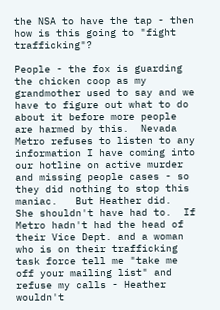the NSA to have the tap - then how is this going to "fight trafficking"?

People - the fox is guarding the chicken coop as my grandmother used to say and we have to figure out what to do about it before more people are harmed by this.  Nevada Metro refuses to listen to any information I have coming into our hotline on active murder and missing people cases - so they did nothing to stop this maniac.   But Heather did.  She shouldn't have had to.  If Metro hadn't had the head of their Vice Dept. and a woman who is on their trafficking task force tell me "take me off your mailing list" and refuse my calls - Heather wouldn't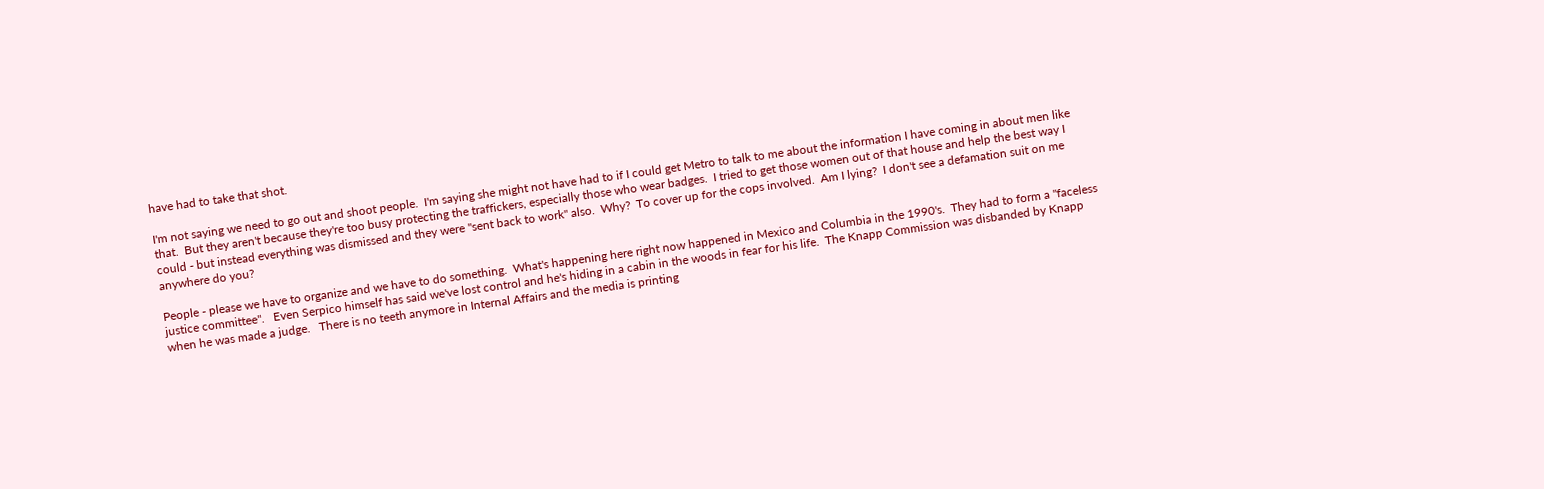have had to take that shot.

I'm not saying we need to go out and shoot people.  I'm saying she might not have had to if I could get Metro to talk to me about the information I have coming in about men like that.  But they aren't because they're too busy protecting the traffickers, especially those who wear badges.  I tried to get those women out of that house and help the best way I could - but instead everything was dismissed and they were "sent back to work" also.  Why?  To cover up for the cops involved.  Am I lying?  I don't see a defamation suit on me anywhere do you?

People - please we have to organize and we have to do something.  What's happening here right now happened in Mexico and Columbia in the 1990's.  They had to form a "faceless justice committee".   Even Serpico himself has said we've lost control and he's hiding in a cabin in the woods in fear for his life.  The Knapp Commission was disbanded by Knapp when he was made a judge.   There is no teeth anymore in Internal Affairs and the media is printing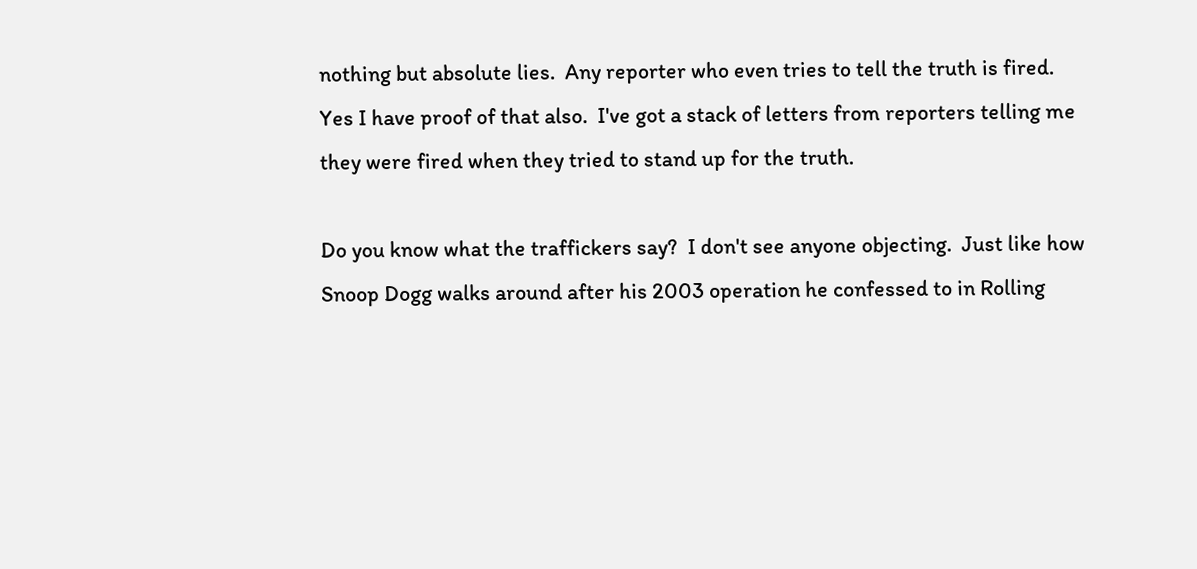nothing but absolute lies.  Any reporter who even tries to tell the truth is fired.  Yes I have proof of that also.  I've got a stack of letters from reporters telling me they were fired when they tried to stand up for the truth.

Do you know what the traffickers say?  I don't see anyone objecting.  Just like how Snoop Dogg walks around after his 2003 operation he confessed to in Rolling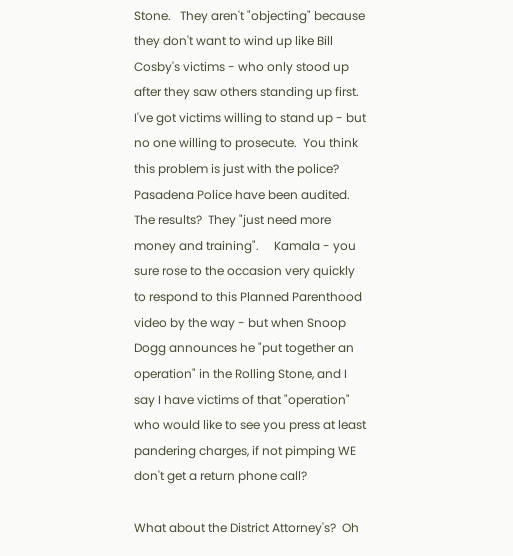Stone.   They aren't "objecting" because they don't want to wind up like Bill Cosby's victims - who only stood up after they saw others standing up first.  I've got victims willing to stand up - but no one willing to prosecute.  You think this problem is just with the police?  Pasadena Police have been audited.  The results?  They "just need more money and training".     Kamala - you sure rose to the occasion very quickly to respond to this Planned Parenthood video by the way - but when Snoop Dogg announces he "put together an operation" in the Rolling Stone, and I say I have victims of that "operation" who would like to see you press at least pandering charges, if not pimping WE don't get a return phone call?

What about the District Attorney's?  Oh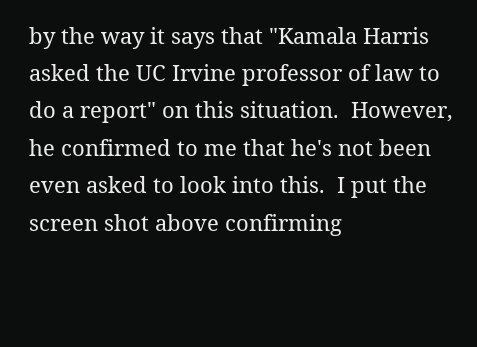by the way it says that "Kamala Harris asked the UC Irvine professor of law to do a report" on this situation.  However, he confirmed to me that he's not been even asked to look into this.  I put the screen shot above confirming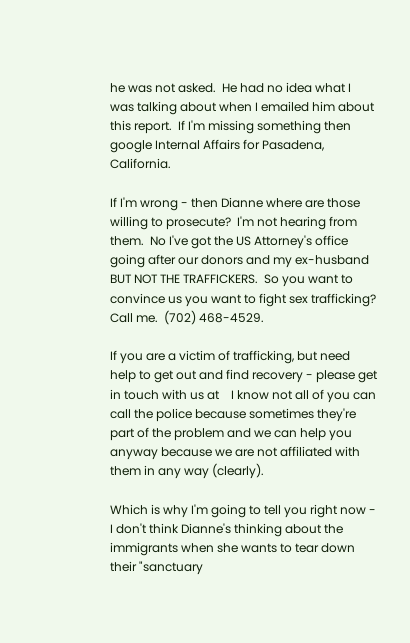he was not asked.  He had no idea what I was talking about when I emailed him about this report.  If I'm missing something then google Internal Affairs for Pasadena, California.

If I'm wrong - then Dianne where are those willing to prosecute?  I'm not hearing from them.  No I've got the US Attorney's office going after our donors and my ex-husband BUT NOT THE TRAFFICKERS.  So you want to convince us you want to fight sex trafficking?  Call me.  (702) 468-4529.

If you are a victim of trafficking, but need help to get out and find recovery - please get in touch with us at    I know not all of you can call the police because sometimes they're part of the problem and we can help you anyway because we are not affiliated with them in any way (clearly).

Which is why I'm going to tell you right now - I don't think Dianne's thinking about the immigrants when she wants to tear down their "sanctuary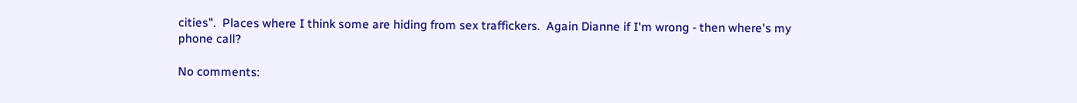cities".  Places where I think some are hiding from sex traffickers.  Again Dianne if I'm wrong - then where's my phone call?

No comments: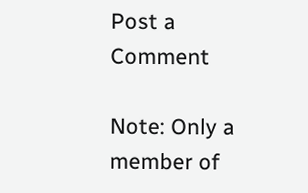Post a Comment

Note: Only a member of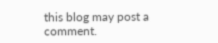this blog may post a comment.